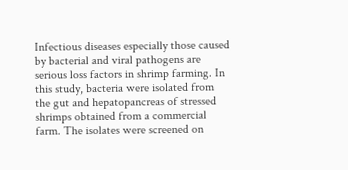Infectious diseases especially those caused by bacterial and viral pathogens are serious loss factors in shrimp farming. In this study, bacteria were isolated from the gut and hepatopancreas of stressed shrimps obtained from a commercial farm. The isolates were screened on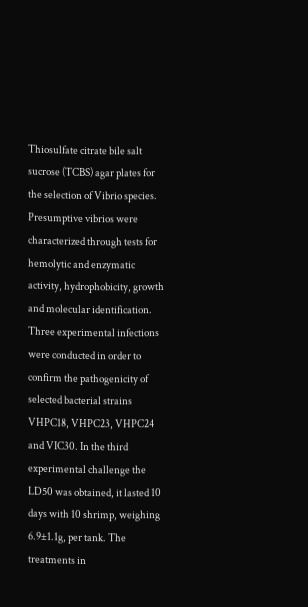Thiosulfate citrate bile salt sucrose (TCBS) agar plates for the selection of Vibrio species. Presumptive vibrios were characterized through tests for hemolytic and enzymatic activity, hydrophobicity, growth and molecular identification. Three experimental infections were conducted in order to confirm the pathogenicity of selected bacterial strains VHPC18, VHPC23, VHPC24 and VIC30. In the third experimental challenge the LD50 was obtained, it lasted 10 days with 10 shrimp, weighing 6.9±1.1g, per tank. The treatments in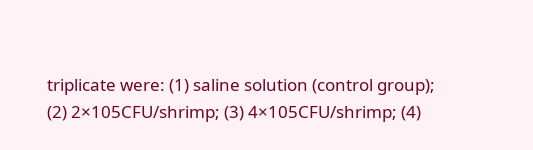triplicate were: (1) saline solution (control group); (2) 2×105CFU/shrimp; (3) 4×105CFU/shrimp; (4)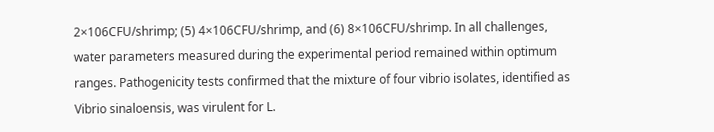2×106CFU/shrimp; (5) 4×106CFU/shrimp, and (6) 8×106CFU/shrimp. In all challenges, water parameters measured during the experimental period remained within optimum ranges. Pathogenicity tests confirmed that the mixture of four vibrio isolates, identified as Vibrio sinaloensis, was virulent for L.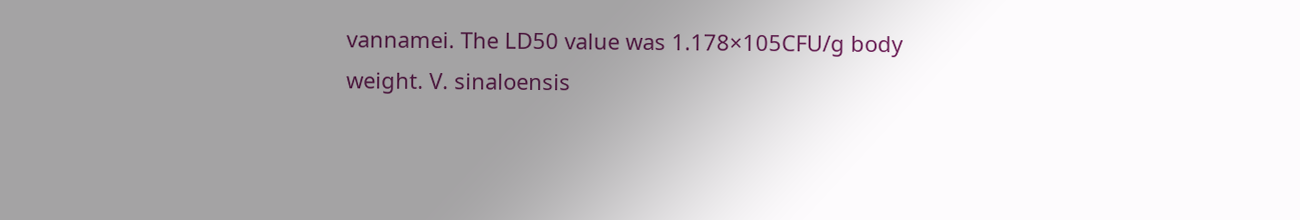vannamei. The LD50 value was 1.178×105CFU/g body weight. V. sinaloensis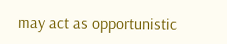may act as opportunistic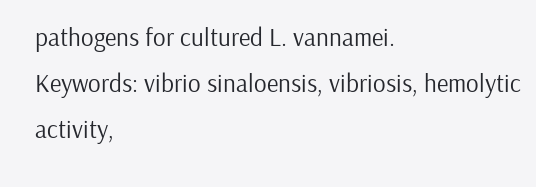pathogens for cultured L. vannamei.
Keywords: vibrio sinaloensis, vibriosis, hemolytic activity,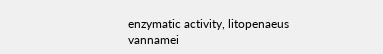enzymatic activity, litopenaeus vannamei